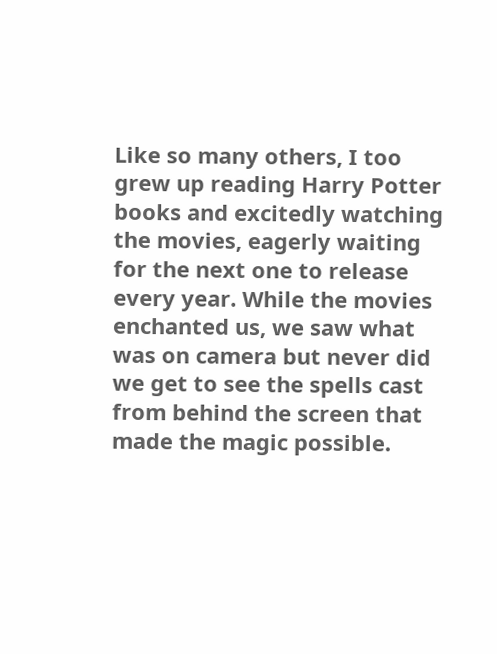Like so many others, I too grew up reading Harry Potter books and excitedly watching the movies, eagerly waiting for the next one to release every year. While the movies enchanted us, we saw what was on camera but never did we get to see the spells cast from behind the screen that made the magic possible.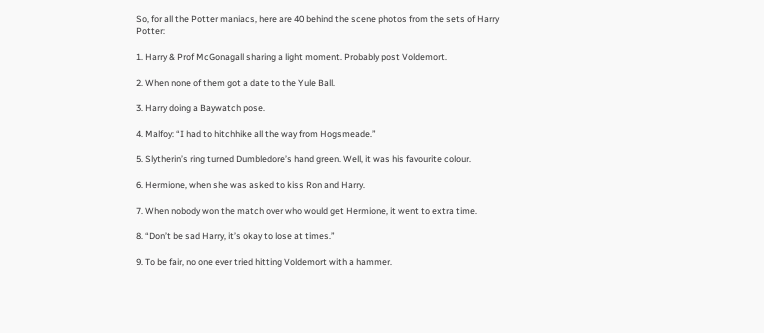So, for all the Potter maniacs, here are 40 behind the scene photos from the sets of Harry Potter:

1. Harry & Prof McGonagall sharing a light moment. Probably post Voldemort.

2. When none of them got a date to the Yule Ball.

3. Harry doing a Baywatch pose.

4. Malfoy: “I had to hitchhike all the way from Hogsmeade.”

5. Slytherin’s ring turned Dumbledore’s hand green. Well, it was his favourite colour.

6. Hermione, when she was asked to kiss Ron and Harry.

7. When nobody won the match over who would get Hermione, it went to extra time.

8. “Don’t be sad Harry, it’s okay to lose at times.”

9. To be fair, no one ever tried hitting Voldemort with a hammer.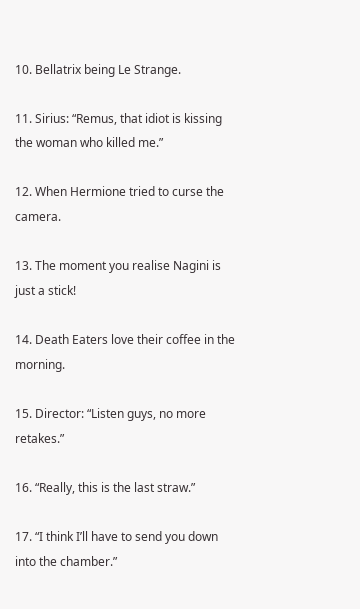10. Bellatrix being Le Strange.

11. Sirius: “Remus, that idiot is kissing the woman who killed me.”

12. When Hermione tried to curse the camera.

13. The moment you realise Nagini is just a stick!

14. Death Eaters love their coffee in the morning.

15. Director: “Listen guys, no more retakes.”

16. “Really, this is the last straw.”

17. “I think I’ll have to send you down into the chamber.”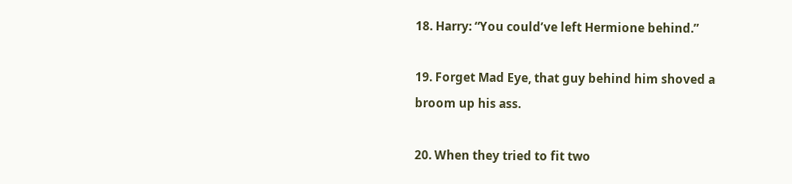18. Harry: “You could’ve left Hermione behind.”

19. Forget Mad Eye, that guy behind him shoved a broom up his ass.

20. When they tried to fit two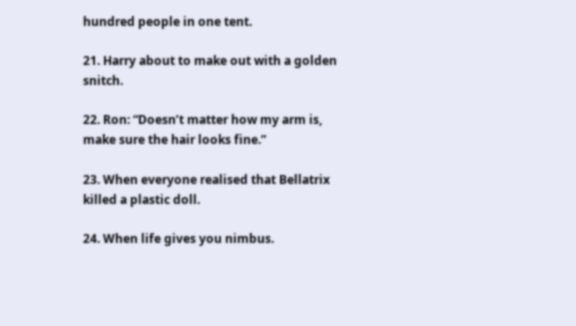hundred people in one tent.

21. Harry about to make out with a golden snitch.

22. Ron: “Doesn’t matter how my arm is, make sure the hair looks fine.”

23. When everyone realised that Bellatrix killed a plastic doll.

24. When life gives you nimbus.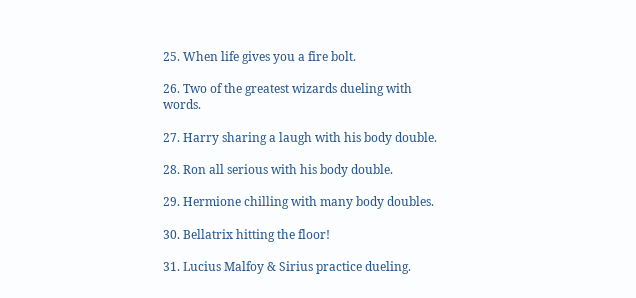25. When life gives you a fire bolt.

26. Two of the greatest wizards dueling with words.

27. Harry sharing a laugh with his body double.

28. Ron all serious with his body double.

29. Hermione chilling with many body doubles.

30. Bellatrix hitting the floor!

31. Lucius Malfoy & Sirius practice dueling.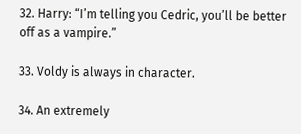32. Harry: “I’m telling you Cedric, you’ll be better off as a vampire.”

33. Voldy is always in character.

34. An extremely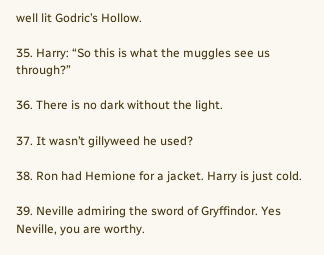well lit Godric’s Hollow.

35. Harry: “So this is what the muggles see us through?”

36. There is no dark without the light.

37. It wasn’t gillyweed he used?

38. Ron had Hemione for a jacket. Harry is just cold.

39. Neville admiring the sword of Gryffindor. Yes Neville, you are worthy.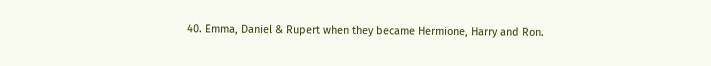40. Emma, Daniel & Rupert when they became Hermione, Harry and Ron.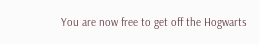You are now free to get off the Hogwarts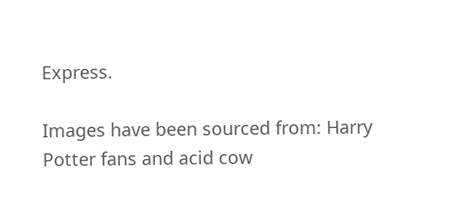Express.

Images have been sourced from: Harry Potter fans and acid cow